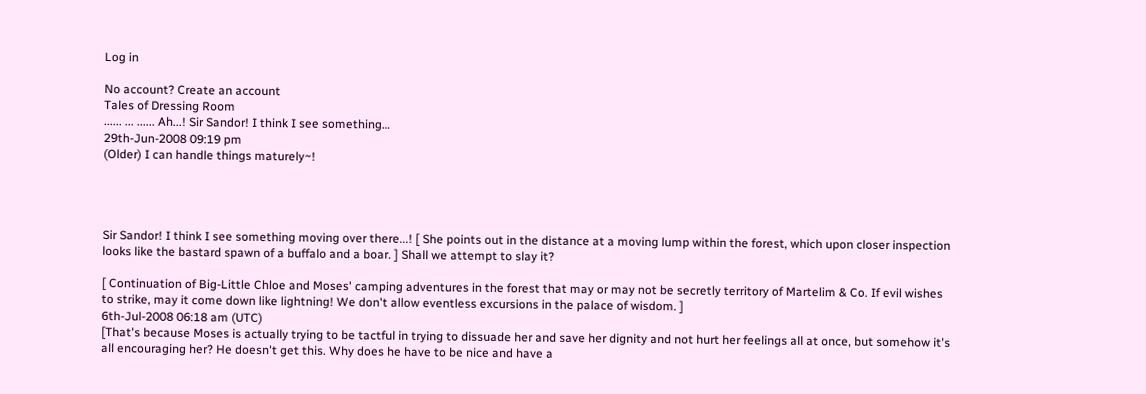Log in

No account? Create an account
Tales of Dressing Room
...... ... ...... Ah...! Sir Sandor! I think I see something…
29th-Jun-2008 09:19 pm
(Older) I can handle things maturely~!




Sir Sandor! I think I see something moving over there...! [ She points out in the distance at a moving lump within the forest, which upon closer inspection looks like the bastard spawn of a buffalo and a boar. ] Shall we attempt to slay it?

[ Continuation of Big-Little Chloe and Moses' camping adventures in the forest that may or may not be secretly territory of Martelim & Co. If evil wishes to strike, may it come down like lightning! We don't allow eventless excursions in the palace of wisdom. ]
6th-Jul-2008 06:18 am (UTC)
[That's because Moses is actually trying to be tactful in trying to dissuade her and save her dignity and not hurt her feelings all at once, but somehow it's all encouraging her? He doesn't get this. Why does he have to be nice and have a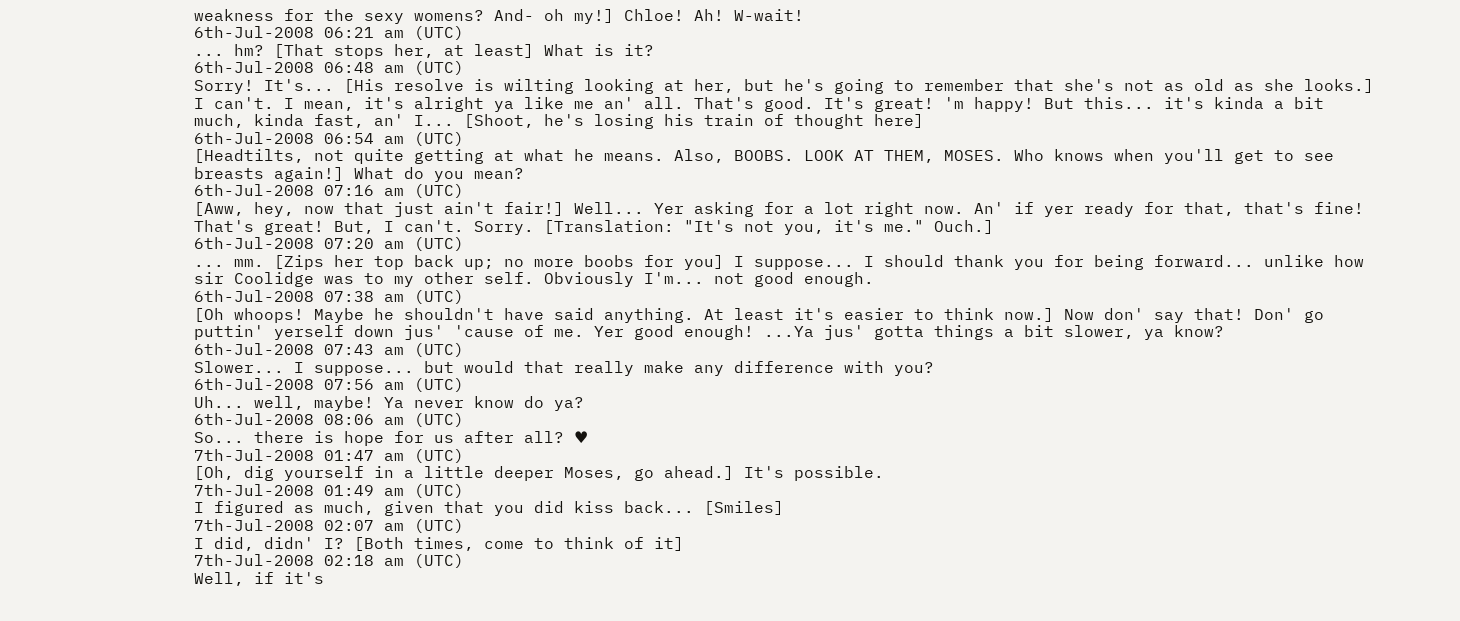weakness for the sexy womens? And- oh my!] Chloe! Ah! W-wait!
6th-Jul-2008 06:21 am (UTC)
... hm? [That stops her, at least] What is it?
6th-Jul-2008 06:48 am (UTC)
Sorry! It's... [His resolve is wilting looking at her, but he's going to remember that she's not as old as she looks.] I can't. I mean, it's alright ya like me an' all. That's good. It's great! 'm happy! But this... it's kinda a bit much, kinda fast, an' I... [Shoot, he's losing his train of thought here]
6th-Jul-2008 06:54 am (UTC)
[Headtilts, not quite getting at what he means. Also, BOOBS. LOOK AT THEM, MOSES. Who knows when you'll get to see breasts again!] What do you mean?
6th-Jul-2008 07:16 am (UTC)
[Aww, hey, now that just ain't fair!] Well... Yer asking for a lot right now. An' if yer ready for that, that's fine! That's great! But, I can't. Sorry. [Translation: "It's not you, it's me." Ouch.]
6th-Jul-2008 07:20 am (UTC)
... mm. [Zips her top back up; no more boobs for you] I suppose... I should thank you for being forward... unlike how sir Coolidge was to my other self. Obviously I'm... not good enough.
6th-Jul-2008 07:38 am (UTC)
[Oh whoops! Maybe he shouldn't have said anything. At least it's easier to think now.] Now don' say that! Don' go puttin' yerself down jus' 'cause of me. Yer good enough! ...Ya jus' gotta things a bit slower, ya know?
6th-Jul-2008 07:43 am (UTC)
Slower... I suppose... but would that really make any difference with you?
6th-Jul-2008 07:56 am (UTC)
Uh... well, maybe! Ya never know do ya?
6th-Jul-2008 08:06 am (UTC)
So... there is hope for us after all? ♥
7th-Jul-2008 01:47 am (UTC)
[Oh, dig yourself in a little deeper Moses, go ahead.] It's possible.
7th-Jul-2008 01:49 am (UTC)
I figured as much, given that you did kiss back... [Smiles]
7th-Jul-2008 02:07 am (UTC)
I did, didn' I? [Both times, come to think of it]
7th-Jul-2008 02:18 am (UTC)
Well, if it's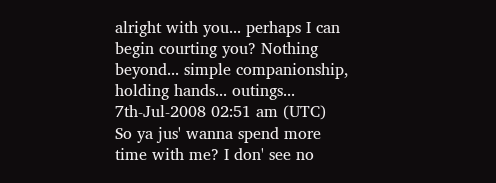alright with you... perhaps I can begin courting you? Nothing beyond... simple companionship, holding hands... outings...
7th-Jul-2008 02:51 am (UTC)
So ya jus' wanna spend more time with me? I don' see no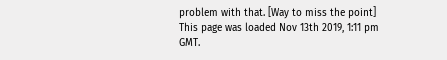problem with that. [Way to miss the point]
This page was loaded Nov 13th 2019, 1:11 pm GMT.